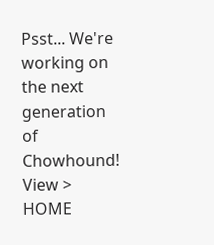Psst... We're working on the next generation of Chowhound! View >
HOME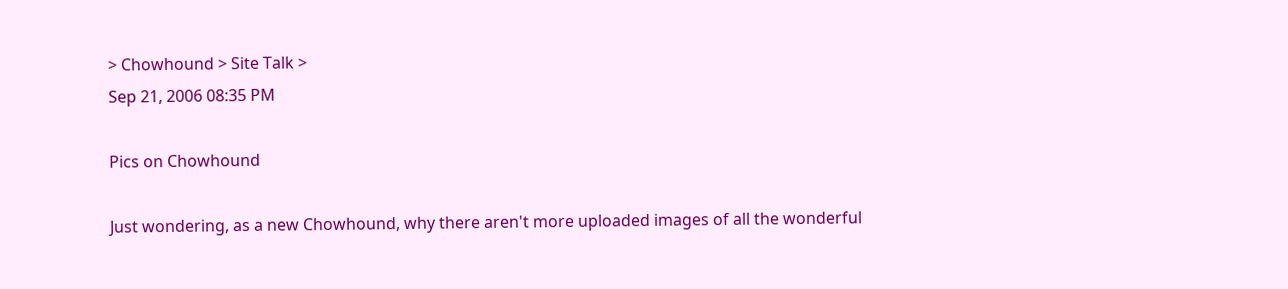> Chowhound > Site Talk >
Sep 21, 2006 08:35 PM

Pics on Chowhound

Just wondering, as a new Chowhound, why there aren't more uploaded images of all the wonderful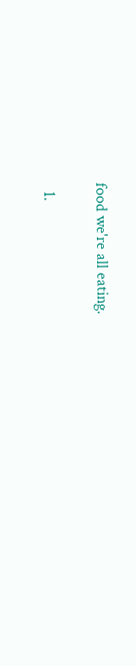food we're all eating.

  1.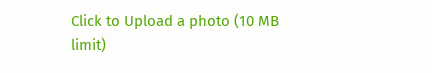Click to Upload a photo (10 MB limit)